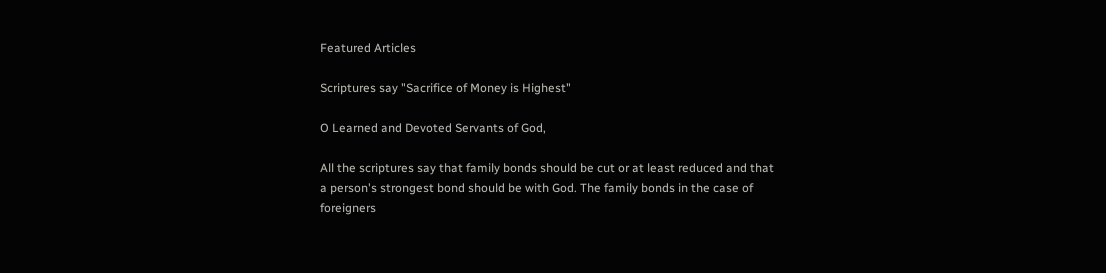Featured Articles

Scriptures say "Sacrifice of Money is Highest"

O Learned and Devoted Servants of God,

All the scriptures say that family bonds should be cut or at least reduced and that a person's strongest bond should be with God. The family bonds in the case of foreigners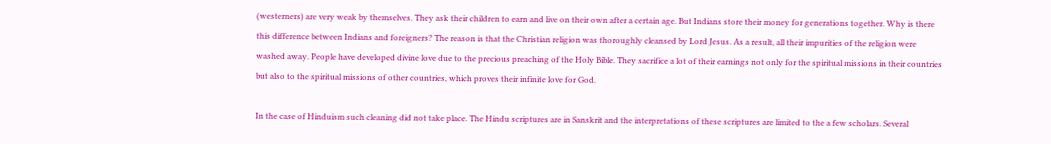(westerners) are very weak by themselves. They ask their children to earn and live on their own after a certain age. But Indians store their money for generations together. Why is there this difference between Indians and foreigners? The reason is that the Christian religion was thoroughly cleansed by Lord Jesus. As a result, all their impurities of the religion were washed away. People have developed divine love due to the precious preaching of the Holy Bible. They sacrifice a lot of their earnings not only for the spiritual missions in their countries but also to the spiritual missions of other countries, which proves their infinite love for God.

In the case of Hinduism such cleaning did not take place. The Hindu scriptures are in Sanskrit and the interpretations of these scriptures are limited to the a few scholars. Several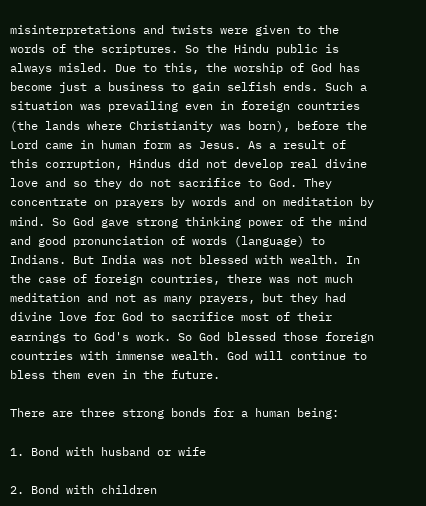misinterpretations and twists were given to the words of the scriptures. So the Hindu public is always misled. Due to this, the worship of God has become just a business to gain selfish ends. Such a situation was prevailing even in foreign countries (the lands where Christianity was born), before the Lord came in human form as Jesus. As a result of this corruption, Hindus did not develop real divine love and so they do not sacrifice to God. They concentrate on prayers by words and on meditation by mind. So God gave strong thinking power of the mind and good pronunciation of words (language) to Indians. But India was not blessed with wealth. In the case of foreign countries, there was not much meditation and not as many prayers, but they had divine love for God to sacrifice most of their earnings to God's work. So God blessed those foreign countries with immense wealth. God will continue to bless them even in the future.

There are three strong bonds for a human being:

1. Bond with husband or wife

2. Bond with children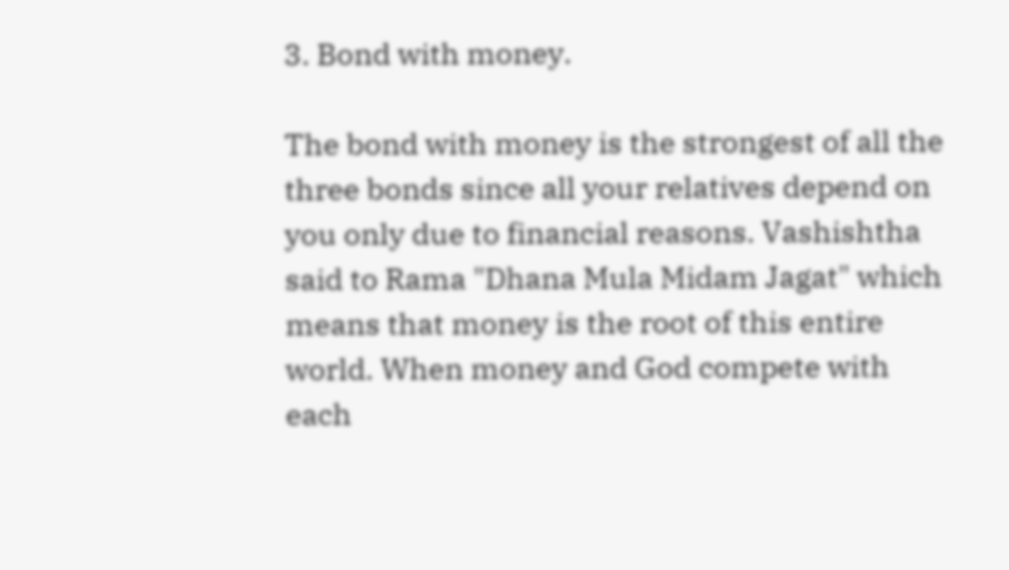3. Bond with money.

The bond with money is the strongest of all the three bonds since all your relatives depend on you only due to financial reasons. Vashishtha said to Rama "Dhana Mula Midam Jagat" which means that money is the root of this entire world. When money and God compete with each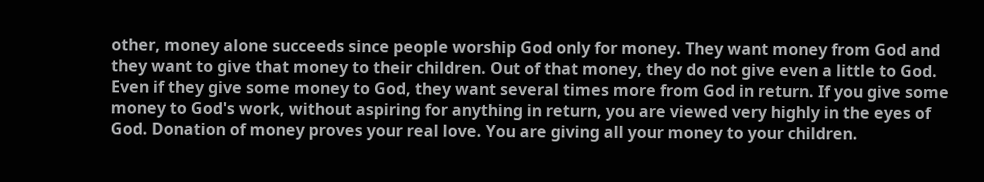other, money alone succeeds since people worship God only for money. They want money from God and they want to give that money to their children. Out of that money, they do not give even a little to God. Even if they give some money to God, they want several times more from God in return. If you give some money to God's work, without aspiring for anything in return, you are viewed very highly in the eyes of God. Donation of money proves your real love. You are giving all your money to your children.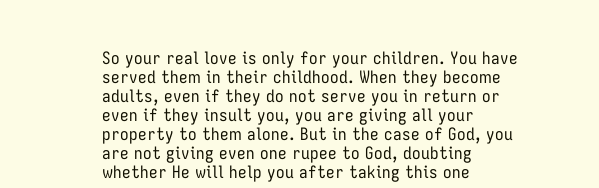So your real love is only for your children. You have served them in their childhood. When they become adults, even if they do not serve you in return or even if they insult you, you are giving all your property to them alone. But in the case of God, you are not giving even one rupee to God, doubting whether He will help you after taking this one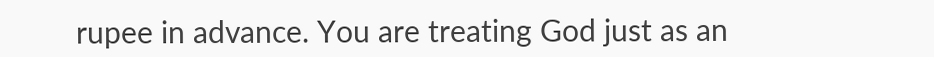rupee in advance. You are treating God just as an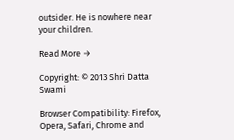outsider. He is nowhere near your children.

Read More →

Copyright: © 2013 Shri Datta Swami

Browser Compatibility: Firefox, Opera, Safari, Chrome and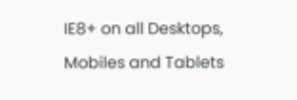IE8+ on all Desktops, Mobiles and Tablets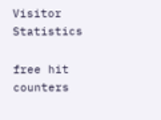Visitor Statistics

free hit counters